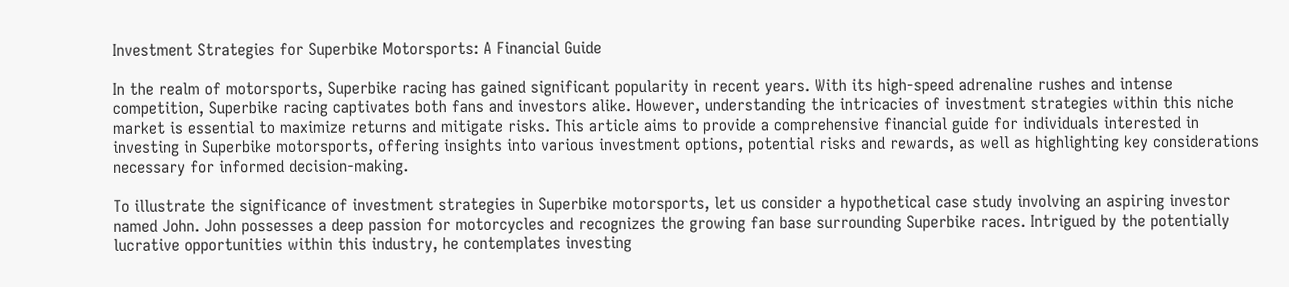Investment Strategies for Superbike Motorsports: A Financial Guide

In the realm of motorsports, Superbike racing has gained significant popularity in recent years. With its high-speed adrenaline rushes and intense competition, Superbike racing captivates both fans and investors alike. However, understanding the intricacies of investment strategies within this niche market is essential to maximize returns and mitigate risks. This article aims to provide a comprehensive financial guide for individuals interested in investing in Superbike motorsports, offering insights into various investment options, potential risks and rewards, as well as highlighting key considerations necessary for informed decision-making.

To illustrate the significance of investment strategies in Superbike motorsports, let us consider a hypothetical case study involving an aspiring investor named John. John possesses a deep passion for motorcycles and recognizes the growing fan base surrounding Superbike races. Intrigued by the potentially lucrative opportunities within this industry, he contemplates investing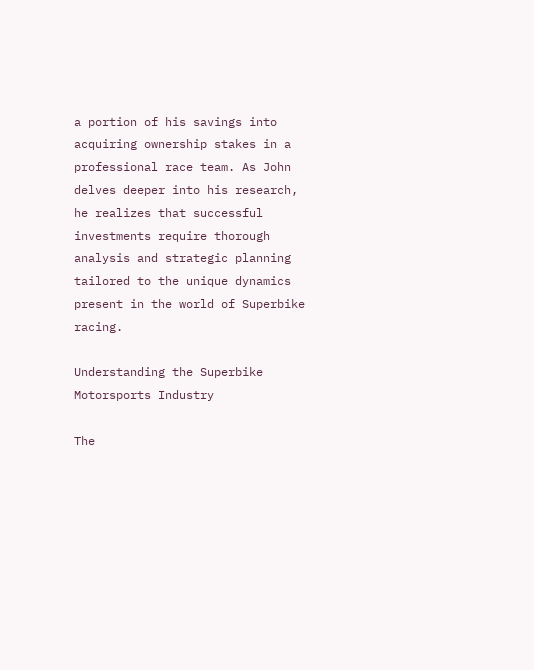a portion of his savings into acquiring ownership stakes in a professional race team. As John delves deeper into his research, he realizes that successful investments require thorough analysis and strategic planning tailored to the unique dynamics present in the world of Superbike racing.

Understanding the Superbike Motorsports Industry

The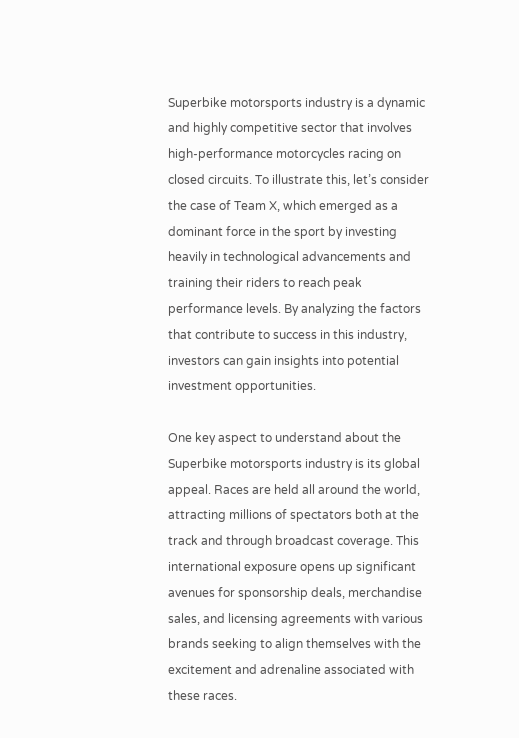Superbike motorsports industry is a dynamic and highly competitive sector that involves high-performance motorcycles racing on closed circuits. To illustrate this, let’s consider the case of Team X, which emerged as a dominant force in the sport by investing heavily in technological advancements and training their riders to reach peak performance levels. By analyzing the factors that contribute to success in this industry, investors can gain insights into potential investment opportunities.

One key aspect to understand about the Superbike motorsports industry is its global appeal. Races are held all around the world, attracting millions of spectators both at the track and through broadcast coverage. This international exposure opens up significant avenues for sponsorship deals, merchandise sales, and licensing agreements with various brands seeking to align themselves with the excitement and adrenaline associated with these races.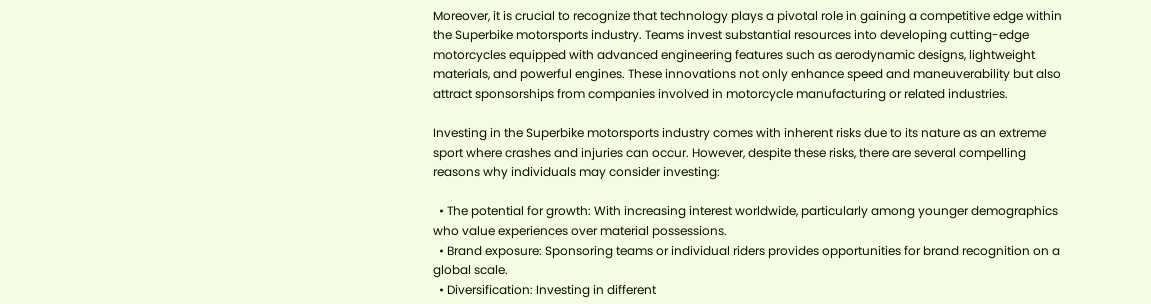Moreover, it is crucial to recognize that technology plays a pivotal role in gaining a competitive edge within the Superbike motorsports industry. Teams invest substantial resources into developing cutting-edge motorcycles equipped with advanced engineering features such as aerodynamic designs, lightweight materials, and powerful engines. These innovations not only enhance speed and maneuverability but also attract sponsorships from companies involved in motorcycle manufacturing or related industries.

Investing in the Superbike motorsports industry comes with inherent risks due to its nature as an extreme sport where crashes and injuries can occur. However, despite these risks, there are several compelling reasons why individuals may consider investing:

  • The potential for growth: With increasing interest worldwide, particularly among younger demographics who value experiences over material possessions.
  • Brand exposure: Sponsoring teams or individual riders provides opportunities for brand recognition on a global scale.
  • Diversification: Investing in different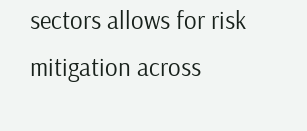sectors allows for risk mitigation across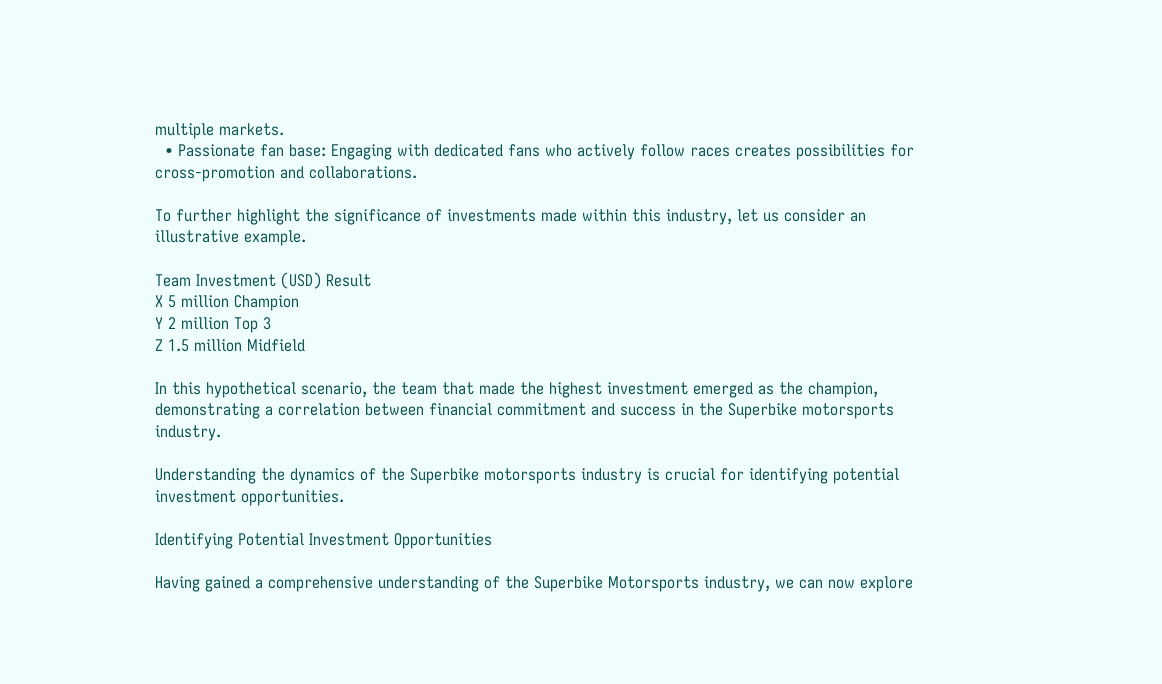multiple markets.
  • Passionate fan base: Engaging with dedicated fans who actively follow races creates possibilities for cross-promotion and collaborations.

To further highlight the significance of investments made within this industry, let us consider an illustrative example.

Team Investment (USD) Result
X 5 million Champion
Y 2 million Top 3
Z 1.5 million Midfield

In this hypothetical scenario, the team that made the highest investment emerged as the champion, demonstrating a correlation between financial commitment and success in the Superbike motorsports industry.

Understanding the dynamics of the Superbike motorsports industry is crucial for identifying potential investment opportunities.

Identifying Potential Investment Opportunities

Having gained a comprehensive understanding of the Superbike Motorsports industry, we can now explore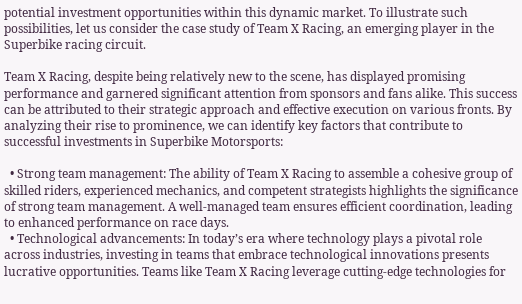potential investment opportunities within this dynamic market. To illustrate such possibilities, let us consider the case study of Team X Racing, an emerging player in the Superbike racing circuit.

Team X Racing, despite being relatively new to the scene, has displayed promising performance and garnered significant attention from sponsors and fans alike. This success can be attributed to their strategic approach and effective execution on various fronts. By analyzing their rise to prominence, we can identify key factors that contribute to successful investments in Superbike Motorsports:

  • Strong team management: The ability of Team X Racing to assemble a cohesive group of skilled riders, experienced mechanics, and competent strategists highlights the significance of strong team management. A well-managed team ensures efficient coordination, leading to enhanced performance on race days.
  • Technological advancements: In today’s era where technology plays a pivotal role across industries, investing in teams that embrace technological innovations presents lucrative opportunities. Teams like Team X Racing leverage cutting-edge technologies for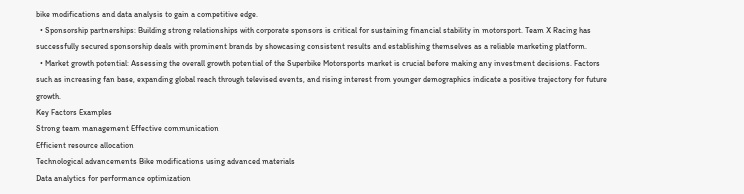bike modifications and data analysis to gain a competitive edge.
  • Sponsorship partnerships: Building strong relationships with corporate sponsors is critical for sustaining financial stability in motorsport. Team X Racing has successfully secured sponsorship deals with prominent brands by showcasing consistent results and establishing themselves as a reliable marketing platform.
  • Market growth potential: Assessing the overall growth potential of the Superbike Motorsports market is crucial before making any investment decisions. Factors such as increasing fan base, expanding global reach through televised events, and rising interest from younger demographics indicate a positive trajectory for future growth.
Key Factors Examples
Strong team management Effective communication
Efficient resource allocation
Technological advancements Bike modifications using advanced materials
Data analytics for performance optimization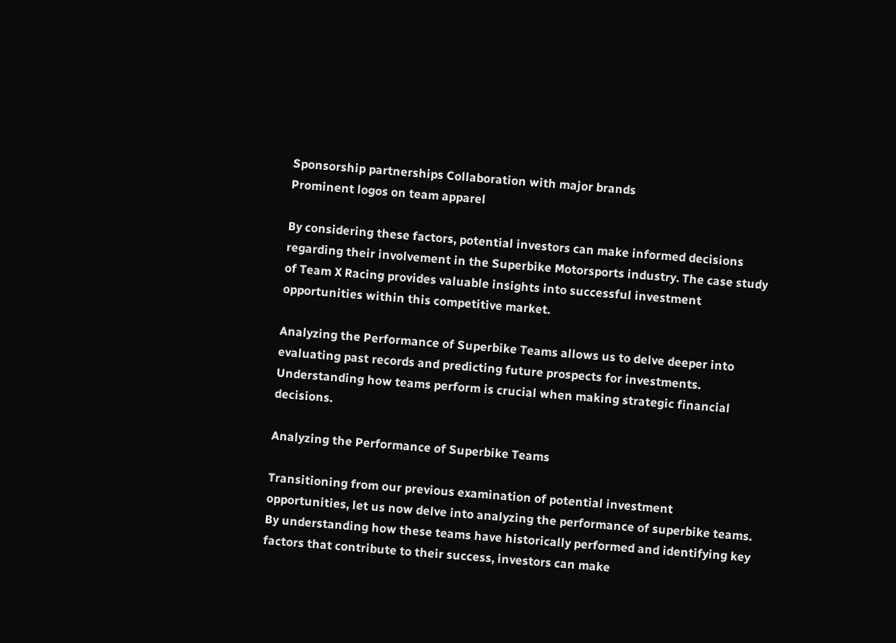Sponsorship partnerships Collaboration with major brands
Prominent logos on team apparel

By considering these factors, potential investors can make informed decisions regarding their involvement in the Superbike Motorsports industry. The case study of Team X Racing provides valuable insights into successful investment opportunities within this competitive market.

Analyzing the Performance of Superbike Teams allows us to delve deeper into evaluating past records and predicting future prospects for investments. Understanding how teams perform is crucial when making strategic financial decisions.

Analyzing the Performance of Superbike Teams

Transitioning from our previous examination of potential investment opportunities, let us now delve into analyzing the performance of superbike teams. By understanding how these teams have historically performed and identifying key factors that contribute to their success, investors can make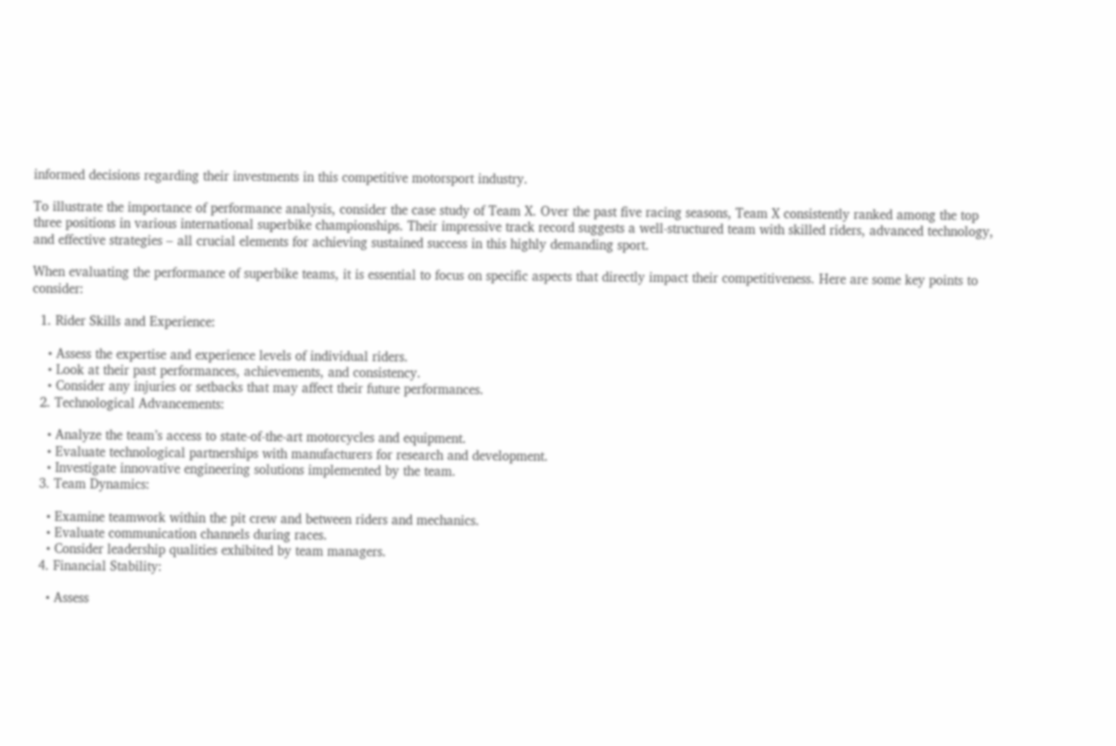informed decisions regarding their investments in this competitive motorsport industry.

To illustrate the importance of performance analysis, consider the case study of Team X. Over the past five racing seasons, Team X consistently ranked among the top three positions in various international superbike championships. Their impressive track record suggests a well-structured team with skilled riders, advanced technology, and effective strategies – all crucial elements for achieving sustained success in this highly demanding sport.

When evaluating the performance of superbike teams, it is essential to focus on specific aspects that directly impact their competitiveness. Here are some key points to consider:

  1. Rider Skills and Experience:

    • Assess the expertise and experience levels of individual riders.
    • Look at their past performances, achievements, and consistency.
    • Consider any injuries or setbacks that may affect their future performances.
  2. Technological Advancements:

    • Analyze the team’s access to state-of-the-art motorcycles and equipment.
    • Evaluate technological partnerships with manufacturers for research and development.
    • Investigate innovative engineering solutions implemented by the team.
  3. Team Dynamics:

    • Examine teamwork within the pit crew and between riders and mechanics.
    • Evaluate communication channels during races.
    • Consider leadership qualities exhibited by team managers.
  4. Financial Stability:

    • Assess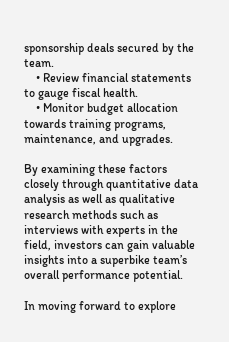sponsorship deals secured by the team.
    • Review financial statements to gauge fiscal health.
    • Monitor budget allocation towards training programs, maintenance, and upgrades.

By examining these factors closely through quantitative data analysis as well as qualitative research methods such as interviews with experts in the field, investors can gain valuable insights into a superbike team’s overall performance potential.

In moving forward to explore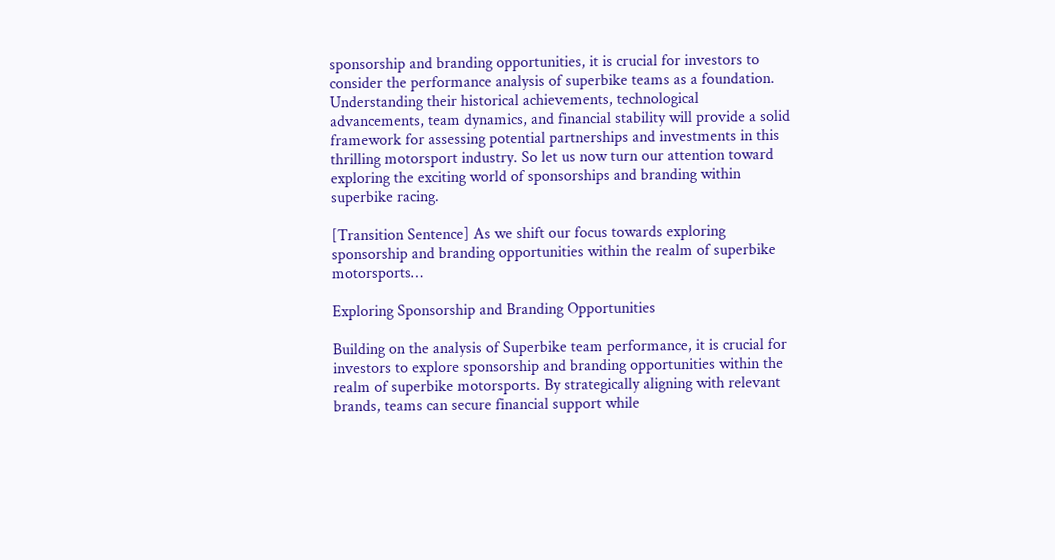sponsorship and branding opportunities, it is crucial for investors to consider the performance analysis of superbike teams as a foundation. Understanding their historical achievements, technological advancements, team dynamics, and financial stability will provide a solid framework for assessing potential partnerships and investments in this thrilling motorsport industry. So let us now turn our attention toward exploring the exciting world of sponsorships and branding within superbike racing.

[Transition Sentence] As we shift our focus towards exploring sponsorship and branding opportunities within the realm of superbike motorsports…

Exploring Sponsorship and Branding Opportunities

Building on the analysis of Superbike team performance, it is crucial for investors to explore sponsorship and branding opportunities within the realm of superbike motorsports. By strategically aligning with relevant brands, teams can secure financial support while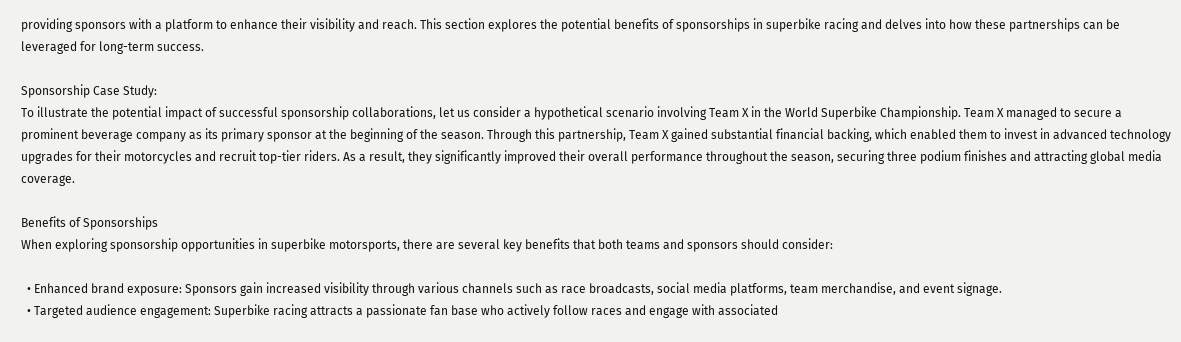providing sponsors with a platform to enhance their visibility and reach. This section explores the potential benefits of sponsorships in superbike racing and delves into how these partnerships can be leveraged for long-term success.

Sponsorship Case Study:
To illustrate the potential impact of successful sponsorship collaborations, let us consider a hypothetical scenario involving Team X in the World Superbike Championship. Team X managed to secure a prominent beverage company as its primary sponsor at the beginning of the season. Through this partnership, Team X gained substantial financial backing, which enabled them to invest in advanced technology upgrades for their motorcycles and recruit top-tier riders. As a result, they significantly improved their overall performance throughout the season, securing three podium finishes and attracting global media coverage.

Benefits of Sponsorships
When exploring sponsorship opportunities in superbike motorsports, there are several key benefits that both teams and sponsors should consider:

  • Enhanced brand exposure: Sponsors gain increased visibility through various channels such as race broadcasts, social media platforms, team merchandise, and event signage.
  • Targeted audience engagement: Superbike racing attracts a passionate fan base who actively follow races and engage with associated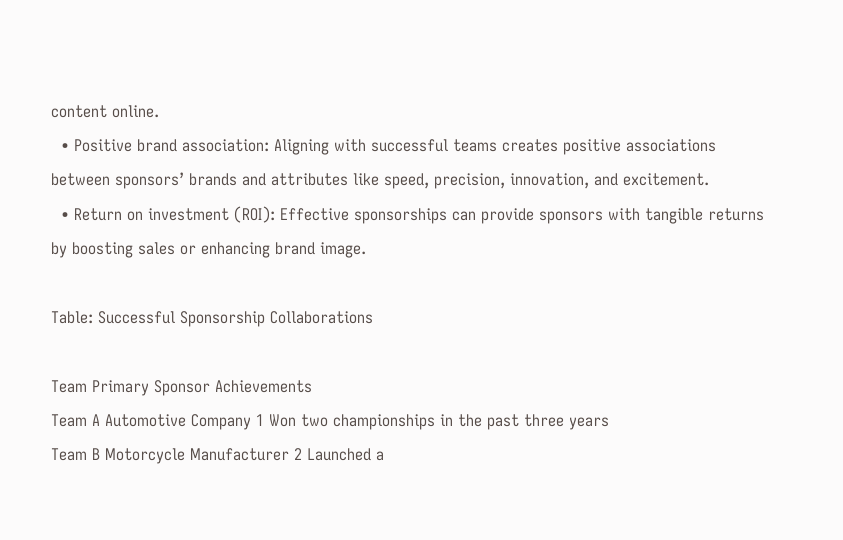content online.
  • Positive brand association: Aligning with successful teams creates positive associations between sponsors’ brands and attributes like speed, precision, innovation, and excitement.
  • Return on investment (ROI): Effective sponsorships can provide sponsors with tangible returns by boosting sales or enhancing brand image.

Table: Successful Sponsorship Collaborations

Team Primary Sponsor Achievements
Team A Automotive Company 1 Won two championships in the past three years
Team B Motorcycle Manufacturer 2 Launched a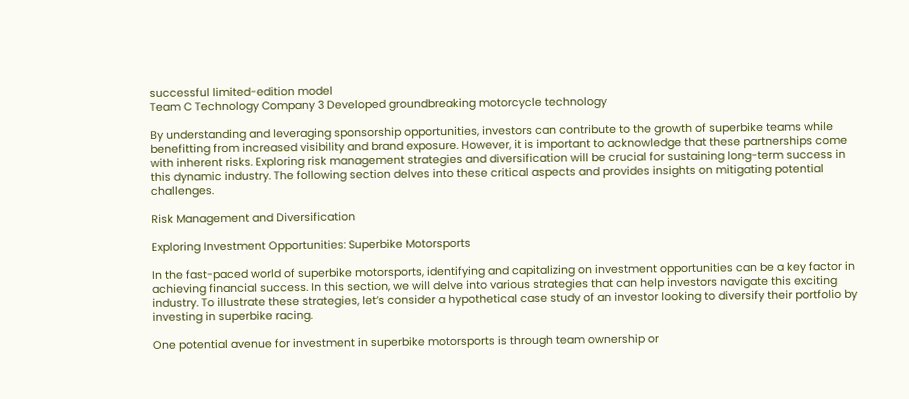successful limited-edition model
Team C Technology Company 3 Developed groundbreaking motorcycle technology

By understanding and leveraging sponsorship opportunities, investors can contribute to the growth of superbike teams while benefitting from increased visibility and brand exposure. However, it is important to acknowledge that these partnerships come with inherent risks. Exploring risk management strategies and diversification will be crucial for sustaining long-term success in this dynamic industry. The following section delves into these critical aspects and provides insights on mitigating potential challenges.

Risk Management and Diversification

Exploring Investment Opportunities: Superbike Motorsports

In the fast-paced world of superbike motorsports, identifying and capitalizing on investment opportunities can be a key factor in achieving financial success. In this section, we will delve into various strategies that can help investors navigate this exciting industry. To illustrate these strategies, let’s consider a hypothetical case study of an investor looking to diversify their portfolio by investing in superbike racing.

One potential avenue for investment in superbike motorsports is through team ownership or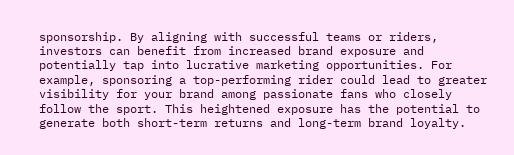sponsorship. By aligning with successful teams or riders, investors can benefit from increased brand exposure and potentially tap into lucrative marketing opportunities. For example, sponsoring a top-performing rider could lead to greater visibility for your brand among passionate fans who closely follow the sport. This heightened exposure has the potential to generate both short-term returns and long-term brand loyalty.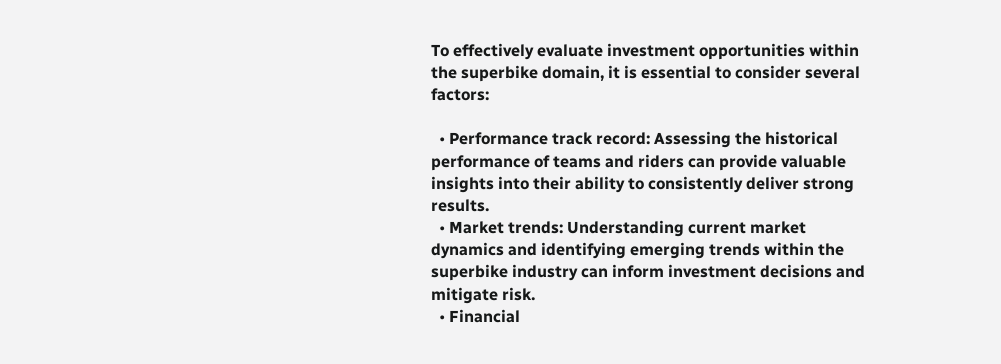To effectively evaluate investment opportunities within the superbike domain, it is essential to consider several factors:

  • Performance track record: Assessing the historical performance of teams and riders can provide valuable insights into their ability to consistently deliver strong results.
  • Market trends: Understanding current market dynamics and identifying emerging trends within the superbike industry can inform investment decisions and mitigate risk.
  • Financial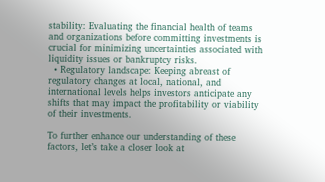stability: Evaluating the financial health of teams and organizations before committing investments is crucial for minimizing uncertainties associated with liquidity issues or bankruptcy risks.
  • Regulatory landscape: Keeping abreast of regulatory changes at local, national, and international levels helps investors anticipate any shifts that may impact the profitability or viability of their investments.

To further enhance our understanding of these factors, let’s take a closer look at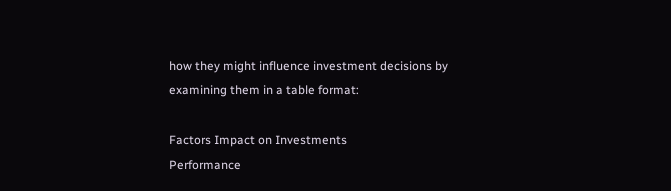how they might influence investment decisions by examining them in a table format:

Factors Impact on Investments
Performance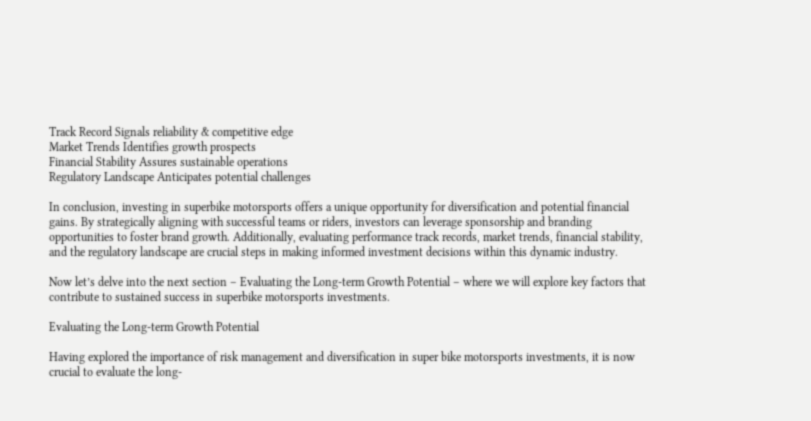Track Record Signals reliability & competitive edge
Market Trends Identifies growth prospects
Financial Stability Assures sustainable operations
Regulatory Landscape Anticipates potential challenges

In conclusion, investing in superbike motorsports offers a unique opportunity for diversification and potential financial gains. By strategically aligning with successful teams or riders, investors can leverage sponsorship and branding opportunities to foster brand growth. Additionally, evaluating performance track records, market trends, financial stability, and the regulatory landscape are crucial steps in making informed investment decisions within this dynamic industry.

Now let’s delve into the next section – Evaluating the Long-term Growth Potential – where we will explore key factors that contribute to sustained success in superbike motorsports investments.

Evaluating the Long-term Growth Potential

Having explored the importance of risk management and diversification in super bike motorsports investments, it is now crucial to evaluate the long-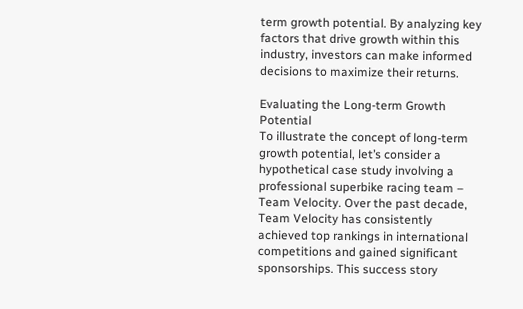term growth potential. By analyzing key factors that drive growth within this industry, investors can make informed decisions to maximize their returns.

Evaluating the Long-term Growth Potential
To illustrate the concept of long-term growth potential, let’s consider a hypothetical case study involving a professional superbike racing team – Team Velocity. Over the past decade, Team Velocity has consistently achieved top rankings in international competitions and gained significant sponsorships. This success story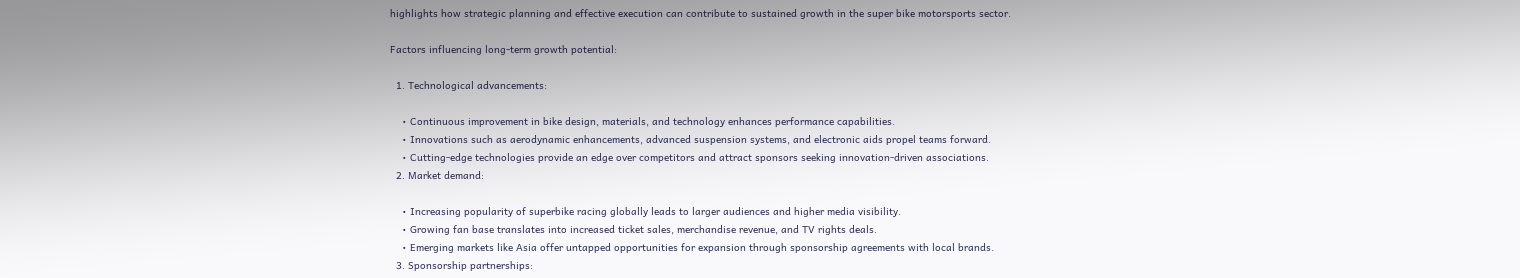highlights how strategic planning and effective execution can contribute to sustained growth in the super bike motorsports sector.

Factors influencing long-term growth potential:

  1. Technological advancements:

    • Continuous improvement in bike design, materials, and technology enhances performance capabilities.
    • Innovations such as aerodynamic enhancements, advanced suspension systems, and electronic aids propel teams forward.
    • Cutting-edge technologies provide an edge over competitors and attract sponsors seeking innovation-driven associations.
  2. Market demand:

    • Increasing popularity of superbike racing globally leads to larger audiences and higher media visibility.
    • Growing fan base translates into increased ticket sales, merchandise revenue, and TV rights deals.
    • Emerging markets like Asia offer untapped opportunities for expansion through sponsorship agreements with local brands.
  3. Sponsorship partnerships: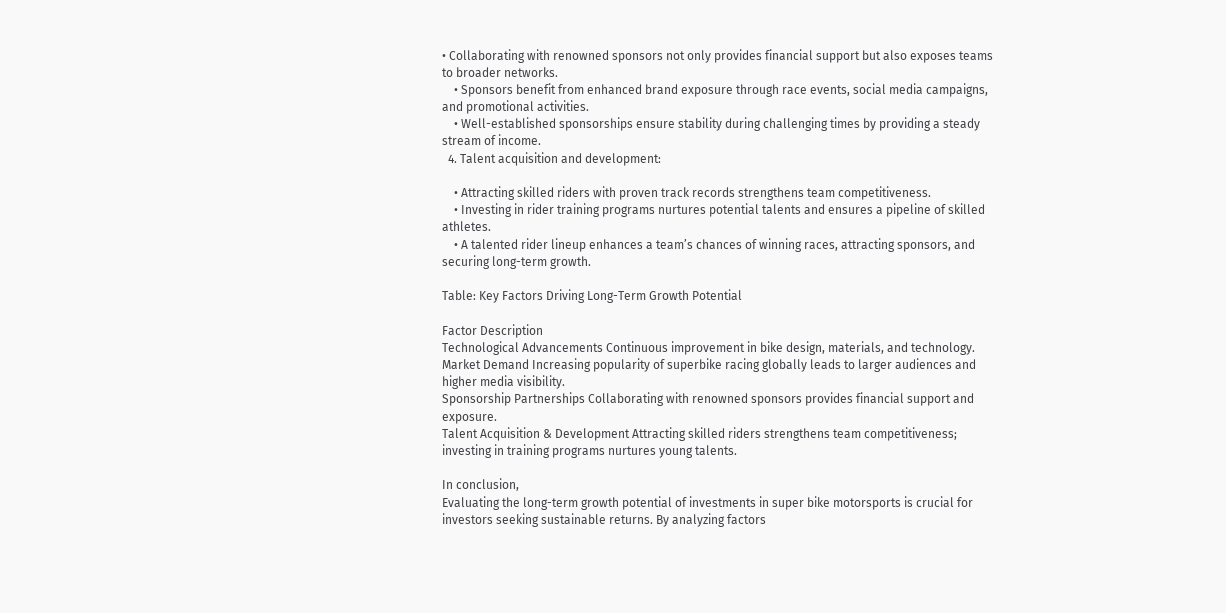• Collaborating with renowned sponsors not only provides financial support but also exposes teams to broader networks.
    • Sponsors benefit from enhanced brand exposure through race events, social media campaigns, and promotional activities.
    • Well-established sponsorships ensure stability during challenging times by providing a steady stream of income.
  4. Talent acquisition and development:

    • Attracting skilled riders with proven track records strengthens team competitiveness.
    • Investing in rider training programs nurtures potential talents and ensures a pipeline of skilled athletes.
    • A talented rider lineup enhances a team’s chances of winning races, attracting sponsors, and securing long-term growth.

Table: Key Factors Driving Long-Term Growth Potential

Factor Description
Technological Advancements Continuous improvement in bike design, materials, and technology.
Market Demand Increasing popularity of superbike racing globally leads to larger audiences and higher media visibility.
Sponsorship Partnerships Collaborating with renowned sponsors provides financial support and exposure.
Talent Acquisition & Development Attracting skilled riders strengthens team competitiveness; investing in training programs nurtures young talents.

In conclusion,
Evaluating the long-term growth potential of investments in super bike motorsports is crucial for investors seeking sustainable returns. By analyzing factors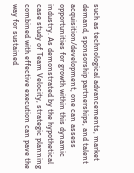such as technological advancements, market demand, sponsorship partnerships, and talent acquisition/development, one can assess opportunities for growth within this dynamic industry. As demonstrated by the hypothetical case study of Team Velocity, strategic planning combined with effective execution can pave the way for sustained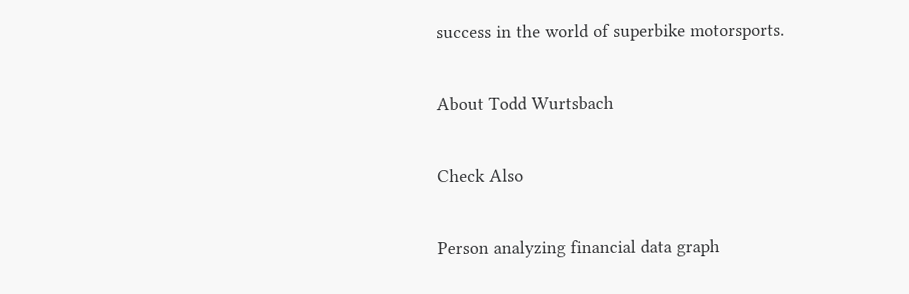success in the world of superbike motorsports.

About Todd Wurtsbach

Check Also

Person analyzing financial data graph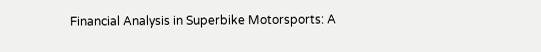Financial Analysis in Superbike Motorsports: A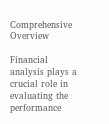Comprehensive Overview

Financial analysis plays a crucial role in evaluating the performance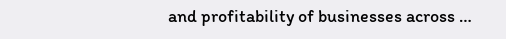and profitability of businesses across …